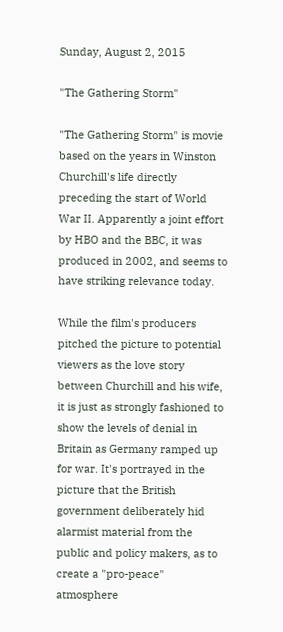Sunday, August 2, 2015

"The Gathering Storm"

"The Gathering Storm" is movie based on the years in Winston Churchill's life directly preceding the start of World War II. Apparently a joint effort by HBO and the BBC, it was produced in 2002, and seems to have striking relevance today.

While the film's producers pitched the picture to potential viewers as the love story between Churchill and his wife, it is just as strongly fashioned to show the levels of denial in Britain as Germany ramped up for war. It's portrayed in the picture that the British government deliberately hid alarmist material from the public and policy makers, as to create a "pro-peace" atmosphere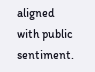aligned with public sentiment.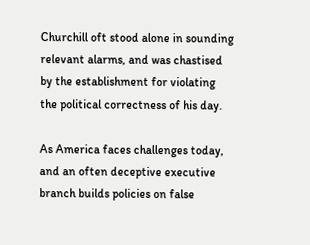Churchill oft stood alone in sounding relevant alarms, and was chastised by the establishment for violating the political correctness of his day.

As America faces challenges today, and an often deceptive executive branch builds policies on false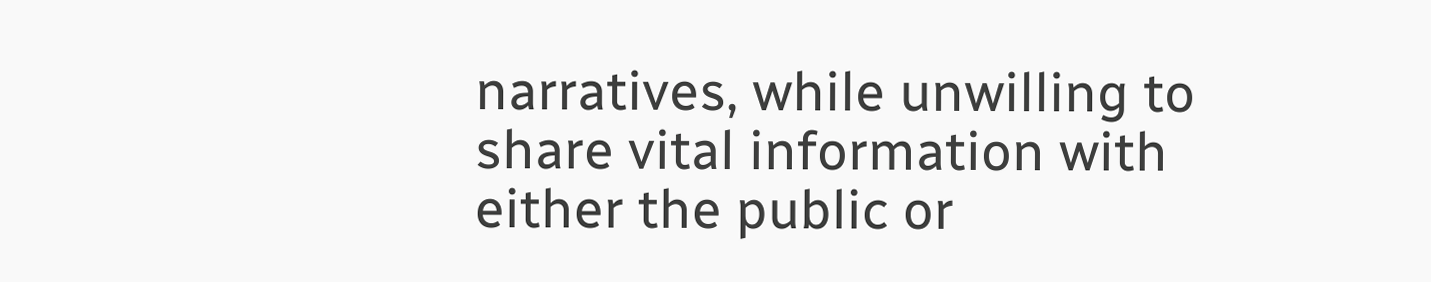narratives, while unwilling to share vital information with either the public or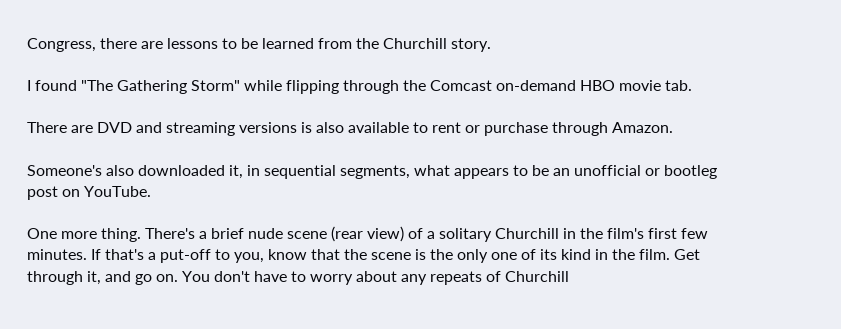Congress, there are lessons to be learned from the Churchill story.

I found "The Gathering Storm" while flipping through the Comcast on-demand HBO movie tab.

There are DVD and streaming versions is also available to rent or purchase through Amazon.

Someone's also downloaded it, in sequential segments, what appears to be an unofficial or bootleg post on YouTube.

One more thing. There's a brief nude scene (rear view) of a solitary Churchill in the film's first few minutes. If that's a put-off to you, know that the scene is the only one of its kind in the film. Get through it, and go on. You don't have to worry about any repeats of Churchill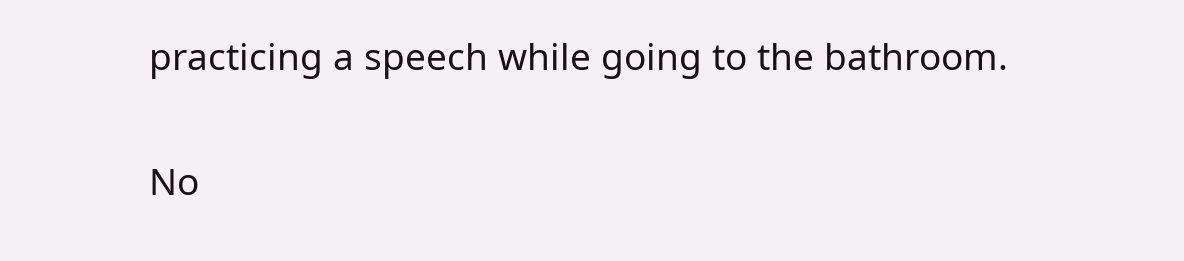practicing a speech while going to the bathroom.

No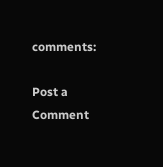comments:

Post a Comment